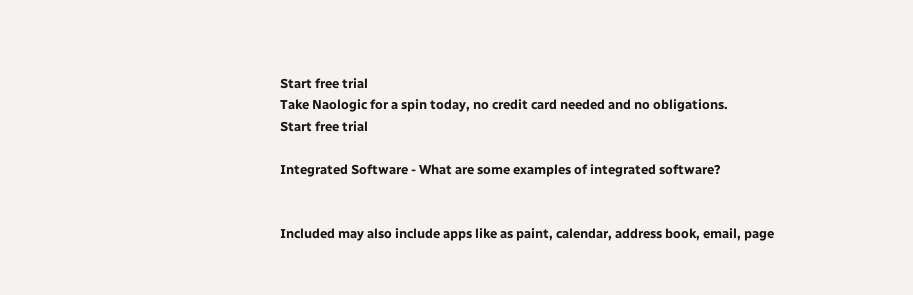Start free trial
Take Naologic for a spin today, no credit card needed and no obligations.
Start free trial

Integrated Software - What are some examples of integrated software?


Included may also include apps like as paint, calendar, address book, email, page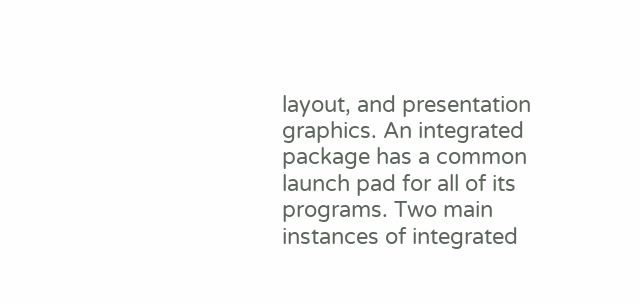layout, and presentation graphics. An integrated package has a common launch pad for all of its programs. Two main instances of integrated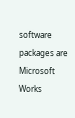software packages are Microsoft Works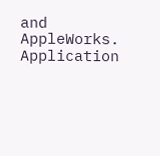and AppleWorks. Application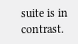suite is in contrast.